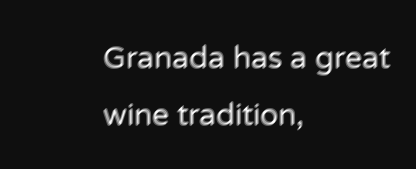Granada has a great wine tradition,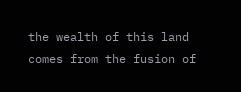the wealth of this land comes from the fusion of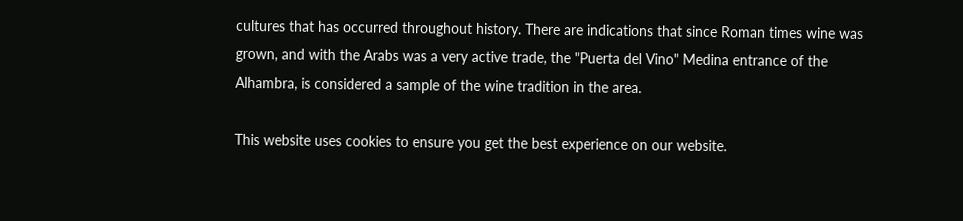cultures that has occurred throughout history. There are indications that since Roman times wine was grown, and with the Arabs was a very active trade, the "Puerta del Vino" Medina entrance of the Alhambra, is considered a sample of the wine tradition in the area.

This website uses cookies to ensure you get the best experience on our website.